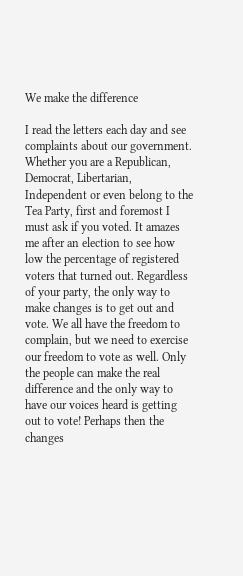We make the difference

I read the letters each day and see complaints about our government. Whether you are a Republican, Democrat, Libertarian, Independent or even belong to the Tea Party, first and foremost I must ask if you voted. It amazes me after an election to see how low the percentage of registered voters that turned out. Regardless of your party, the only way to make changes is to get out and vote. We all have the freedom to complain, but we need to exercise our freedom to vote as well. Only the people can make the real difference and the only way to have our voices heard is getting out to vote! Perhaps then the changes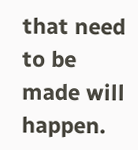that need to be made will happen.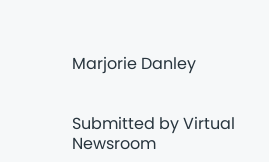Marjorie Danley


Submitted by Virtual Newsroom